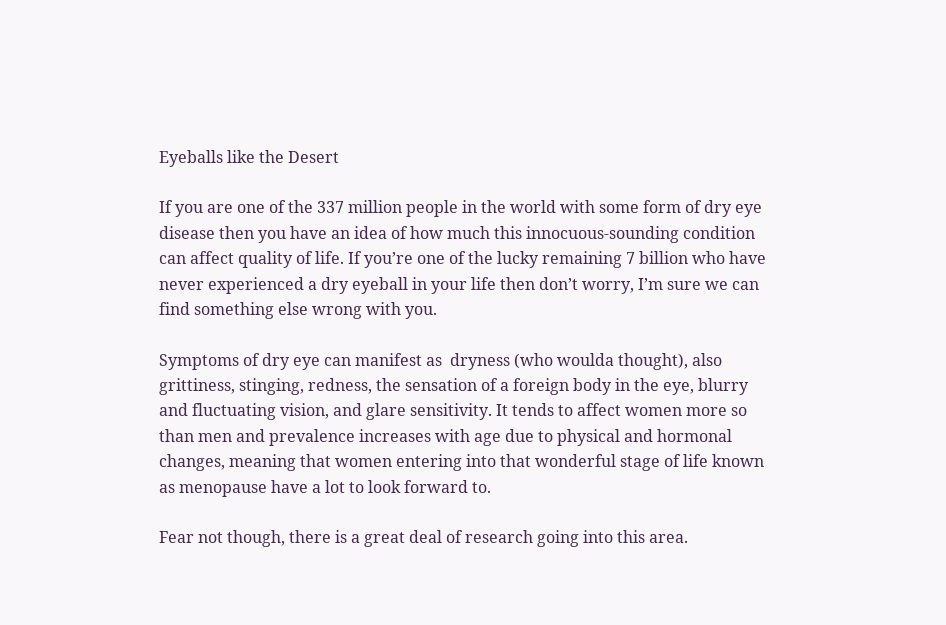Eyeballs like the Desert

If you are one of the 337 million people in the world with some form of dry eye disease then you have an idea of how much this innocuous-sounding condition can affect quality of life. If you’re one of the lucky remaining 7 billion who have never experienced a dry eyeball in your life then don’t worry, I’m sure we can find something else wrong with you.

Symptoms of dry eye can manifest as  dryness (who woulda thought), also grittiness, stinging, redness, the sensation of a foreign body in the eye, blurry and fluctuating vision, and glare sensitivity. It tends to affect women more so than men and prevalence increases with age due to physical and hormonal changes, meaning that women entering into that wonderful stage of life known as menopause have a lot to look forward to.

Fear not though, there is a great deal of research going into this area.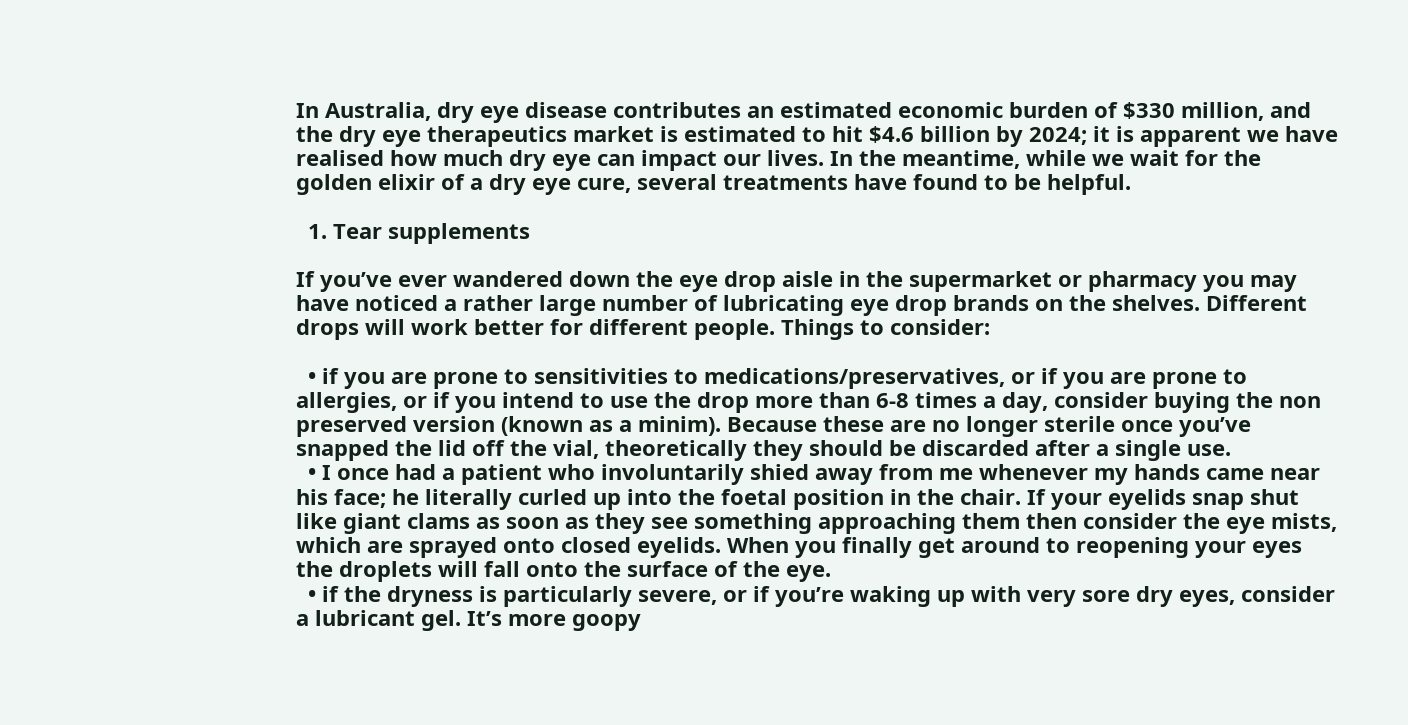In Australia, dry eye disease contributes an estimated economic burden of $330 million, and the dry eye therapeutics market is estimated to hit $4.6 billion by 2024; it is apparent we have realised how much dry eye can impact our lives. In the meantime, while we wait for the golden elixir of a dry eye cure, several treatments have found to be helpful.

  1. Tear supplements

If you’ve ever wandered down the eye drop aisle in the supermarket or pharmacy you may have noticed a rather large number of lubricating eye drop brands on the shelves. Different drops will work better for different people. Things to consider:

  • if you are prone to sensitivities to medications/preservatives, or if you are prone to allergies, or if you intend to use the drop more than 6-8 times a day, consider buying the non preserved version (known as a minim). Because these are no longer sterile once you’ve snapped the lid off the vial, theoretically they should be discarded after a single use.
  • I once had a patient who involuntarily shied away from me whenever my hands came near his face; he literally curled up into the foetal position in the chair. If your eyelids snap shut like giant clams as soon as they see something approaching them then consider the eye mists, which are sprayed onto closed eyelids. When you finally get around to reopening your eyes the droplets will fall onto the surface of the eye.
  • if the dryness is particularly severe, or if you’re waking up with very sore dry eyes, consider a lubricant gel. It’s more goopy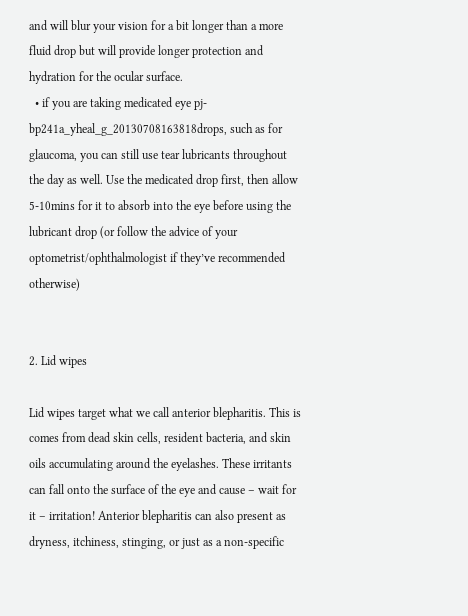and will blur your vision for a bit longer than a more fluid drop but will provide longer protection and hydration for the ocular surface.
  • if you are taking medicated eye pj-bp241a_yheal_g_20130708163818drops, such as for glaucoma, you can still use tear lubricants throughout the day as well. Use the medicated drop first, then allow 5-10mins for it to absorb into the eye before using the lubricant drop (or follow the advice of your optometrist/ophthalmologist if they’ve recommended otherwise)


2. Lid wipes

Lid wipes target what we call anterior blepharitis. This is comes from dead skin cells, resident bacteria, and skin oils accumulating around the eyelashes. These irritants can fall onto the surface of the eye and cause – wait for it – irritation! Anterior blepharitis can also present as dryness, itchiness, stinging, or just as a non-specific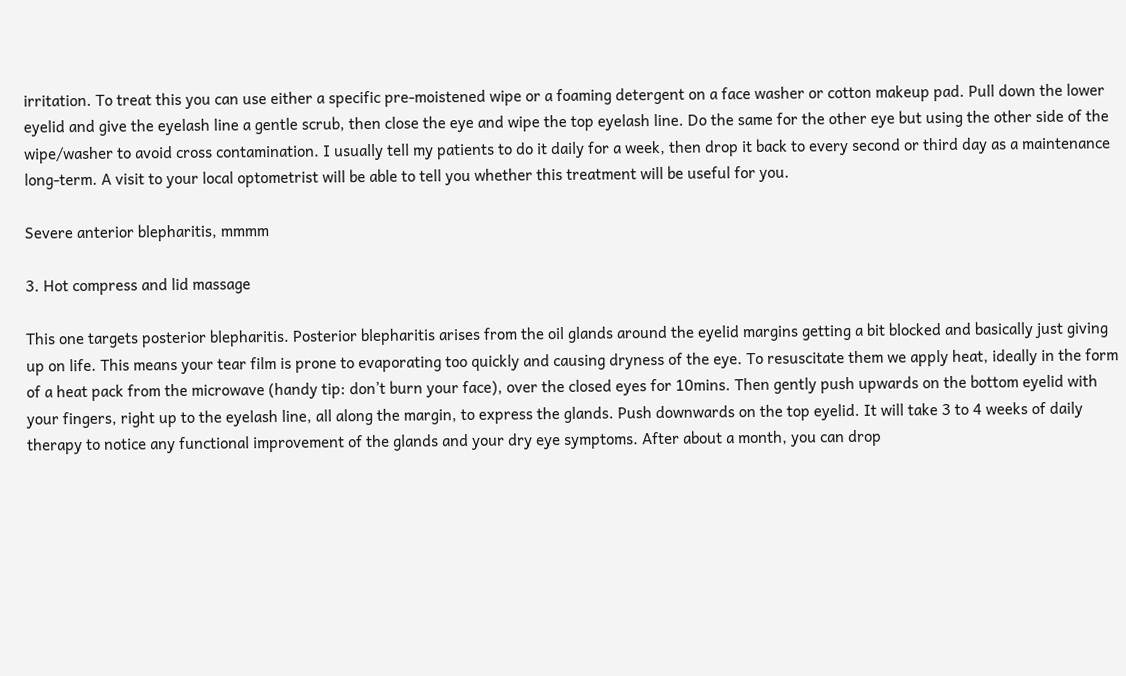irritation. To treat this you can use either a specific pre-moistened wipe or a foaming detergent on a face washer or cotton makeup pad. Pull down the lower eyelid and give the eyelash line a gentle scrub, then close the eye and wipe the top eyelash line. Do the same for the other eye but using the other side of the wipe/washer to avoid cross contamination. I usually tell my patients to do it daily for a week, then drop it back to every second or third day as a maintenance long-term. A visit to your local optometrist will be able to tell you whether this treatment will be useful for you.

Severe anterior blepharitis, mmmm

3. Hot compress and lid massage

This one targets posterior blepharitis. Posterior blepharitis arises from the oil glands around the eyelid margins getting a bit blocked and basically just giving up on life. This means your tear film is prone to evaporating too quickly and causing dryness of the eye. To resuscitate them we apply heat, ideally in the form of a heat pack from the microwave (handy tip: don’t burn your face), over the closed eyes for 10mins. Then gently push upwards on the bottom eyelid with your fingers, right up to the eyelash line, all along the margin, to express the glands. Push downwards on the top eyelid. It will take 3 to 4 weeks of daily therapy to notice any functional improvement of the glands and your dry eye symptoms. After about a month, you can drop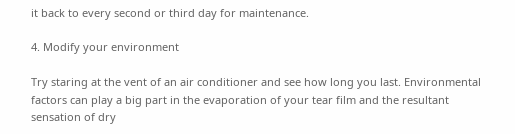it back to every second or third day for maintenance.

4. Modify your environment

Try staring at the vent of an air conditioner and see how long you last. Environmental factors can play a big part in the evaporation of your tear film and the resultant sensation of dry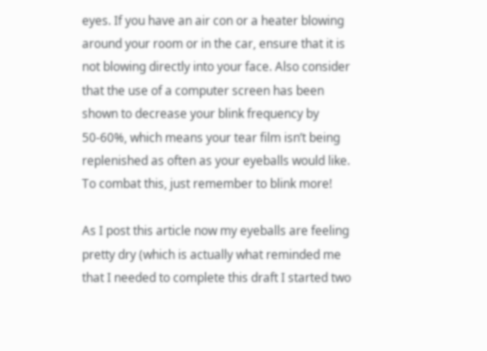eyes. If you have an air con or a heater blowing around your room or in the car, ensure that it is not blowing directly into your face. Also consider that the use of a computer screen has been shown to decrease your blink frequency by 50-60%, which means your tear film isn’t being replenished as often as your eyeballs would like. To combat this, just remember to blink more!

As I post this article now my eyeballs are feeling pretty dry (which is actually what reminded me that I needed to complete this draft I started two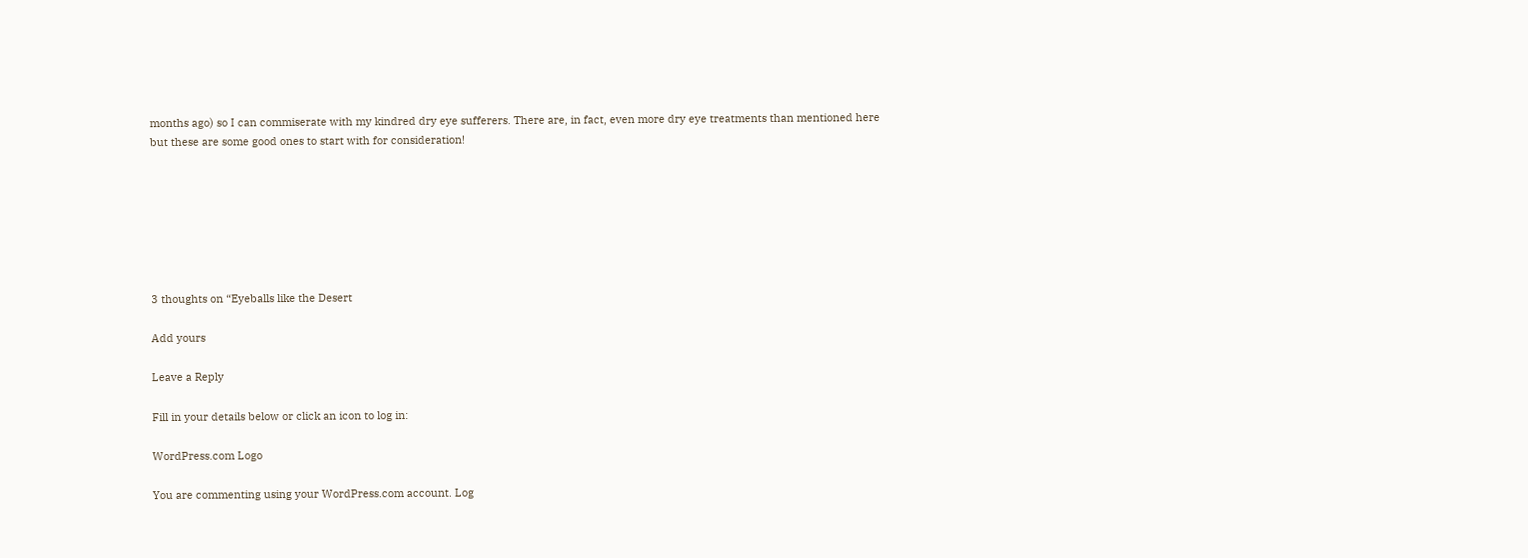months ago) so I can commiserate with my kindred dry eye sufferers. There are, in fact, even more dry eye treatments than mentioned here but these are some good ones to start with for consideration!







3 thoughts on “Eyeballs like the Desert

Add yours

Leave a Reply

Fill in your details below or click an icon to log in:

WordPress.com Logo

You are commenting using your WordPress.com account. Log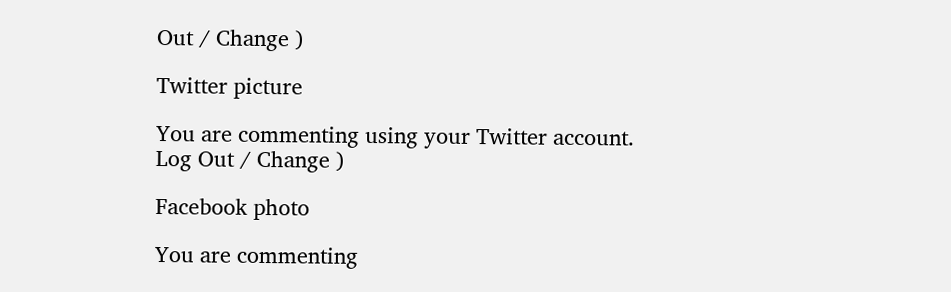Out / Change )

Twitter picture

You are commenting using your Twitter account. Log Out / Change )

Facebook photo

You are commenting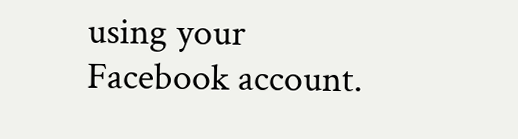using your Facebook account.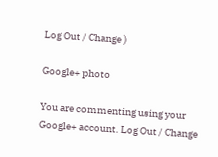Log Out / Change )

Google+ photo

You are commenting using your Google+ account. Log Out / Change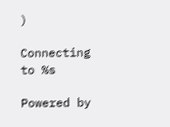)

Connecting to %s

Powered by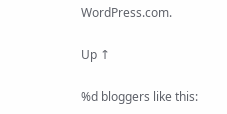WordPress.com.

Up ↑

%d bloggers like this: